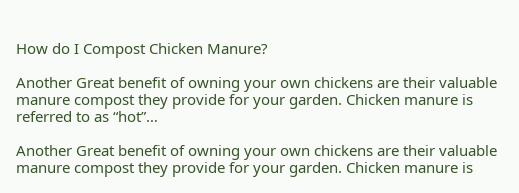How do I Compost Chicken Manure?

Another Great benefit of owning your own chickens are their valuable manure compost they provide for your garden. Chicken manure is referred to as “hot”…

Another Great benefit of owning your own chickens are their valuable manure compost they provide for your garden. Chicken manure is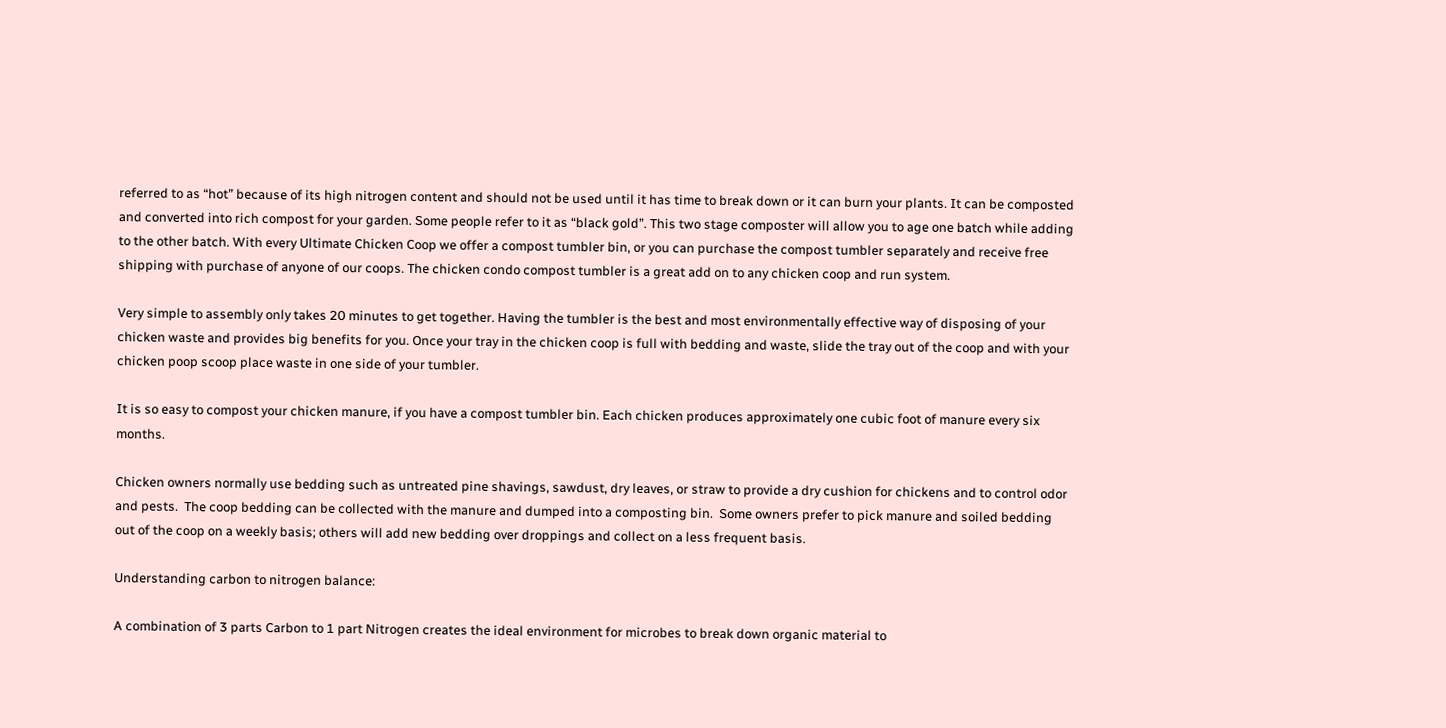referred to as “hot” because of its high nitrogen content and should not be used until it has time to break down or it can burn your plants. It can be composted and converted into rich compost for your garden. Some people refer to it as “black gold”. This two stage composter will allow you to age one batch while adding to the other batch. With every Ultimate Chicken Coop we offer a compost tumbler bin, or you can purchase the compost tumbler separately and receive free shipping with purchase of anyone of our coops. The chicken condo compost tumbler is a great add on to any chicken coop and run system.

Very simple to assembly only takes 20 minutes to get together. Having the tumbler is the best and most environmentally effective way of disposing of your chicken waste and provides big benefits for you. Once your tray in the chicken coop is full with bedding and waste, slide the tray out of the coop and with your chicken poop scoop place waste in one side of your tumbler.

It is so easy to compost your chicken manure, if you have a compost tumbler bin. Each chicken produces approximately one cubic foot of manure every six months.

Chicken owners normally use bedding such as untreated pine shavings, sawdust, dry leaves, or straw to provide a dry cushion for chickens and to control odor and pests.  The coop bedding can be collected with the manure and dumped into a composting bin.  Some owners prefer to pick manure and soiled bedding out of the coop on a weekly basis; others will add new bedding over droppings and collect on a less frequent basis.

Understanding carbon to nitrogen balance:

A combination of 3 parts Carbon to 1 part Nitrogen creates the ideal environment for microbes to break down organic material to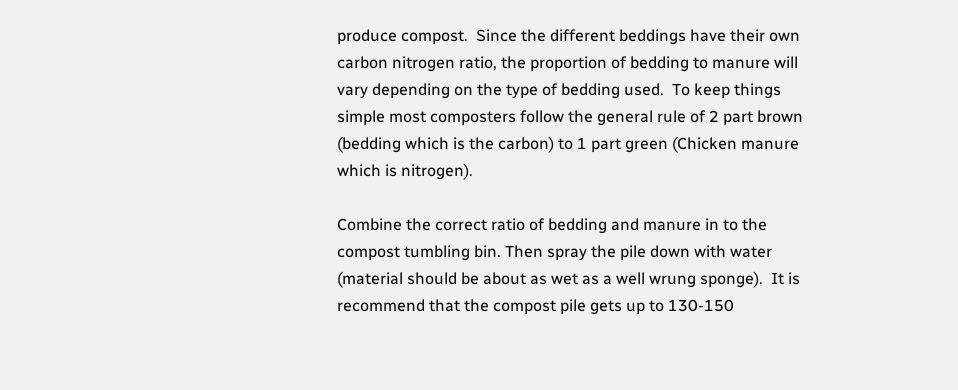produce compost.  Since the different beddings have their own carbon nitrogen ratio, the proportion of bedding to manure will vary depending on the type of bedding used.  To keep things simple most composters follow the general rule of 2 part brown (bedding which is the carbon) to 1 part green (Chicken manure which is nitrogen).

Combine the correct ratio of bedding and manure in to the compost tumbling bin. Then spray the pile down with water (material should be about as wet as a well wrung sponge).  It is recommend that the compost pile gets up to 130-150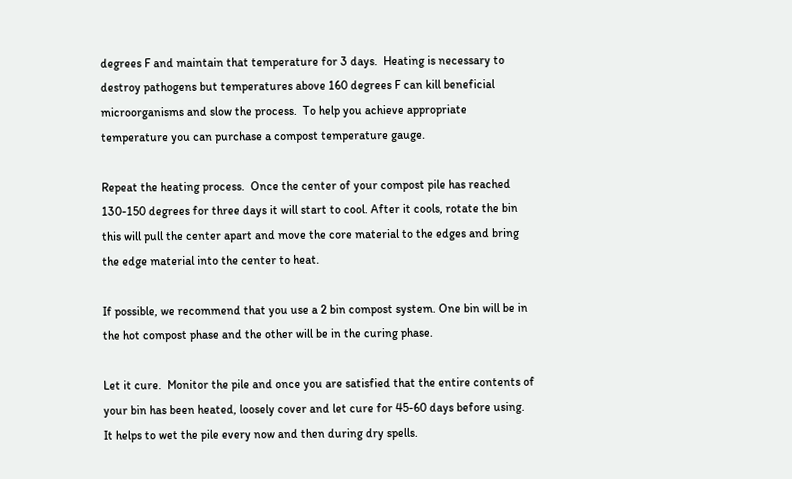degrees F and maintain that temperature for 3 days.  Heating is necessary to destroy pathogens but temperatures above 160 degrees F can kill beneficial microorganisms and slow the process.  To help you achieve appropriate temperature you can purchase a compost temperature gauge.

Repeat the heating process.  Once the center of your compost pile has reached 130-150 degrees for three days it will start to cool. After it cools, rotate the bin this will pull the center apart and move the core material to the edges and bring the edge material into the center to heat.

If possible, we recommend that you use a 2 bin compost system. One bin will be in the hot compost phase and the other will be in the curing phase.

Let it cure.  Monitor the pile and once you are satisfied that the entire contents of your bin has been heated, loosely cover and let cure for 45-60 days before using.  It helps to wet the pile every now and then during dry spells.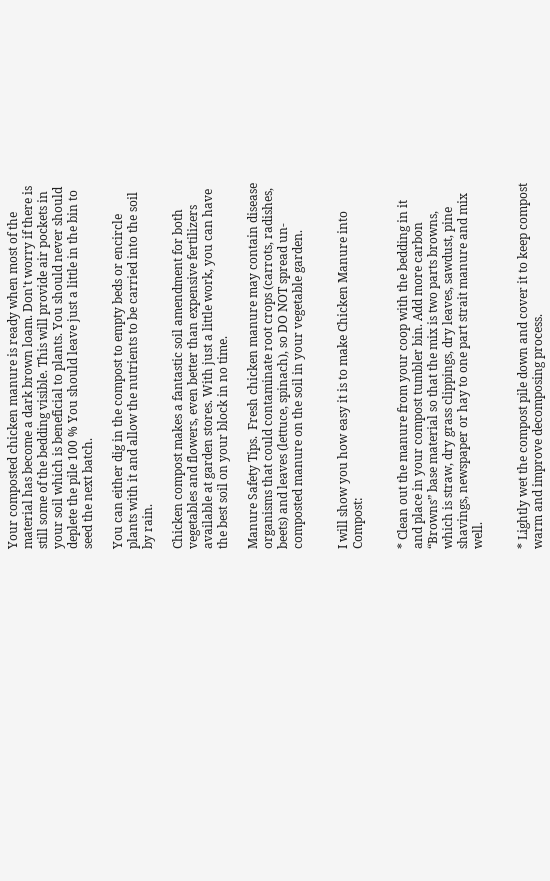Your composted chicken manure is ready when most of the material has become a dark brown loam. Don't worry if there is still some of the bedding visible. This will provide air pockets in your soil which is beneficial to plants. You should never should deplete the pile 100 % You should leave just a little in the bin to seed the next batch.

You can either dig in the compost to empty beds or encircle plants with it and allow the nutrients to be carried into the soil by rain.

Chicken compost makes a fantastic soil amendment for both vegetables and flowers, even better than expensive fertilizers available at garden stores. With just a little work, you can have the best soil on your block in no time.

Manure Safety Tips.  Fresh chicken manure may contain disease organisms that could contaminate root crops (carrots, radishes, beets) and leaves (lettuce, spinach), so DO NOT spread un-composted manure on the soil in your vegetable garden.


I will show you how easy it is to make Chicken Manure into Compost:


* Clean out the manure from your coop with the bedding in it and place in your compost tumbler bin. Add more carbon “Browns” base material so that the mix is two parts browns, which is straw, dry grass clippings, dry leaves, sawdust, pine shavings, newspaper or hay to one part strait manure and mix well.


* Lightly wet the compost pile down and cover it to keep compost warm and improve decomposing process.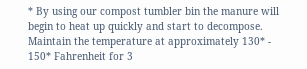* By using our compost tumbler bin the manure will begin to heat up quickly and start to decompose. Maintain the temperature at approximately 130* - 150* Fahrenheit for 3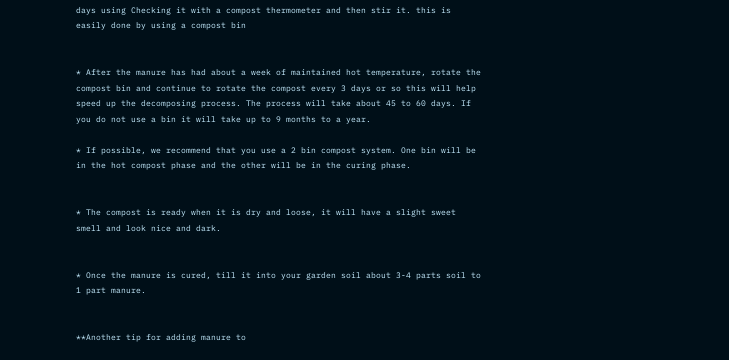days using Checking it with a compost thermometer and then stir it. this is easily done by using a compost bin


* After the manure has had about a week of maintained hot temperature, rotate the compost bin and continue to rotate the compost every 3 days or so this will help speed up the decomposing process. The process will take about 45 to 60 days. If you do not use a bin it will take up to 9 months to a year.

* If possible, we recommend that you use a 2 bin compost system. One bin will be in the hot compost phase and the other will be in the curing phase.


* The compost is ready when it is dry and loose, it will have a slight sweet smell and look nice and dark.


* Once the manure is cured, till it into your garden soil about 3-4 parts soil to 1 part manure.


**Another tip for adding manure to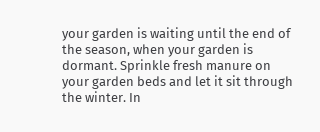your garden is waiting until the end of the season, when your garden is dormant. Sprinkle fresh manure on your garden beds and let it sit through the winter. In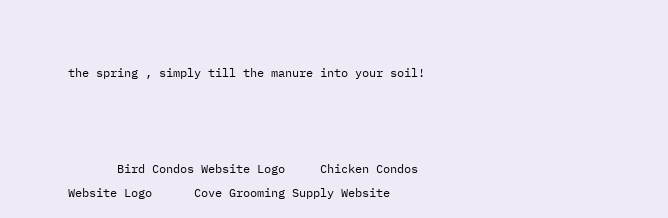the spring , simply till the manure into your soil!



       Bird Condos Website Logo     Chicken Condos Website Logo      Cove Grooming Supply Website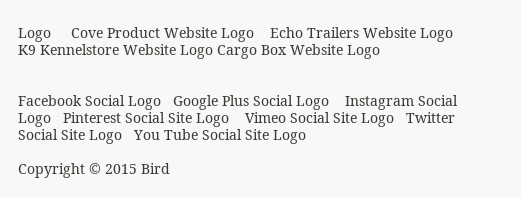Logo     Cove Product Website Logo    Echo Trailers Website Logo    K9 Kennelstore Website Logo Cargo Box Website Logo


Facebook Social Logo   Google Plus Social Logo    Instagram Social Logo   Pinterest Social Site Logo    Vimeo Social Site Logo   Twitter Social Site Logo   You Tube Social Site Logo

Copyright © 2015 Bird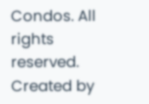Condos. All rights reserved. Created by